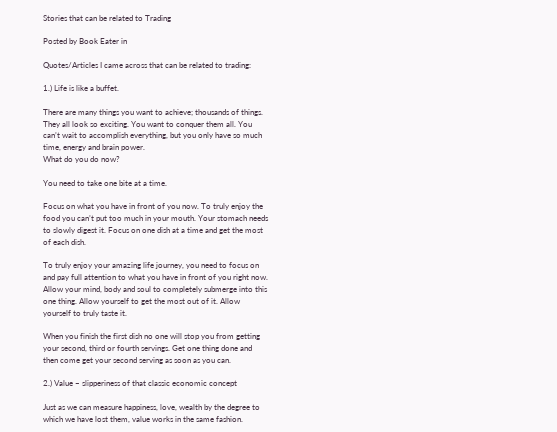Stories that can be related to Trading

Posted by Book Eater in

Quotes/Articles I came across that can be related to trading:

1.) Life is like a buffet.

There are many things you want to achieve; thousands of things. They all look so exciting. You want to conquer them all. You can’t wait to accomplish everything, but you only have so much time, energy and brain power.
What do you do now?

You need to take one bite at a time.

Focus on what you have in front of you now. To truly enjoy the food you can’t put too much in your mouth. Your stomach needs to slowly digest it. Focus on one dish at a time and get the most of each dish.

To truly enjoy your amazing life journey, you need to focus on and pay full attention to what you have in front of you right now. Allow your mind, body and soul to completely submerge into this one thing. Allow yourself to get the most out of it. Allow yourself to truly taste it.

When you finish the first dish no one will stop you from getting your second, third or fourth servings. Get one thing done and then come get your second serving as soon as you can.

2.) Value – slipperiness of that classic economic concept

Just as we can measure happiness, love, wealth by the degree to which we have lost them, value works in the same fashion.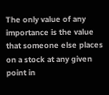The only value of any importance is the value that someone else places on a stock at any given point in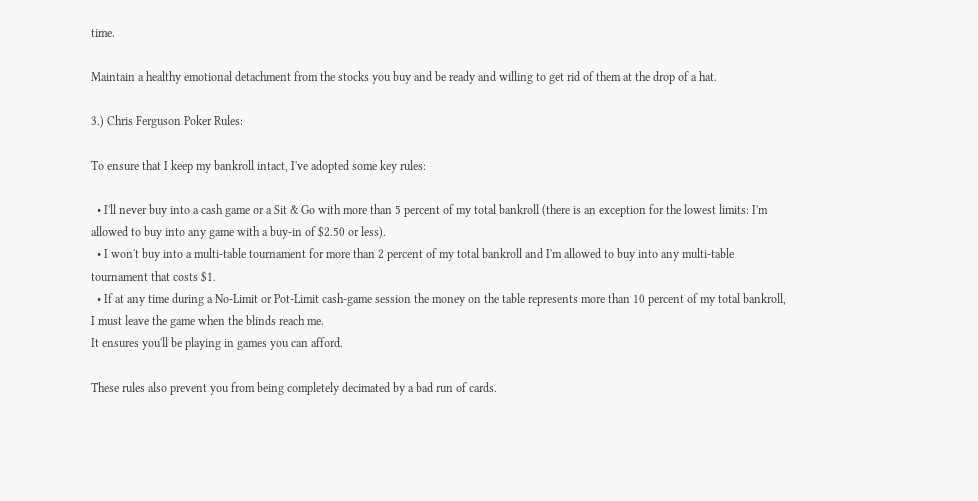time.

Maintain a healthy emotional detachment from the stocks you buy and be ready and willing to get rid of them at the drop of a hat.

3.) Chris Ferguson Poker Rules:

To ensure that I keep my bankroll intact, I've adopted some key rules:

  • I'll never buy into a cash game or a Sit & Go with more than 5 percent of my total bankroll (there is an exception for the lowest limits: I'm allowed to buy into any game with a buy-in of $2.50 or less).
  • I won't buy into a multi-table tournament for more than 2 percent of my total bankroll and I'm allowed to buy into any multi-table tournament that costs $1.
  • If at any time during a No-Limit or Pot-Limit cash-game session the money on the table represents more than 10 percent of my total bankroll, I must leave the game when the blinds reach me.
It ensures you'll be playing in games you can afford.

These rules also prevent you from being completely decimated by a bad run of cards.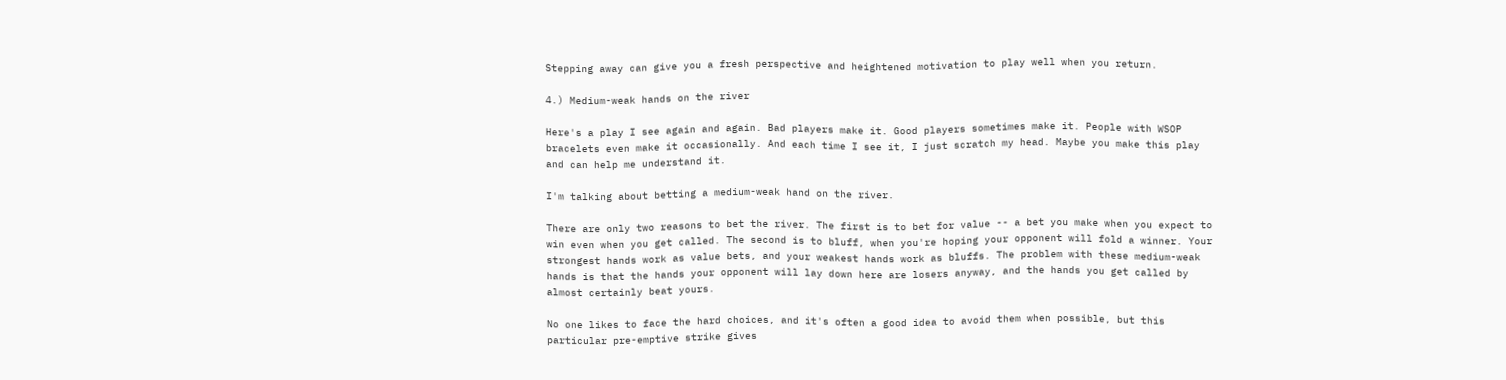Stepping away can give you a fresh perspective and heightened motivation to play well when you return.

4.) Medium-weak hands on the river

Here's a play I see again and again. Bad players make it. Good players sometimes make it. People with WSOP bracelets even make it occasionally. And each time I see it, I just scratch my head. Maybe you make this play and can help me understand it.

I'm talking about betting a medium-weak hand on the river.

There are only two reasons to bet the river. The first is to bet for value -- a bet you make when you expect to win even when you get called. The second is to bluff, when you're hoping your opponent will fold a winner. Your strongest hands work as value bets, and your weakest hands work as bluffs. The problem with these medium-weak hands is that the hands your opponent will lay down here are losers anyway, and the hands you get called by almost certainly beat yours.

No one likes to face the hard choices, and it's often a good idea to avoid them when possible, but this particular pre-emptive strike gives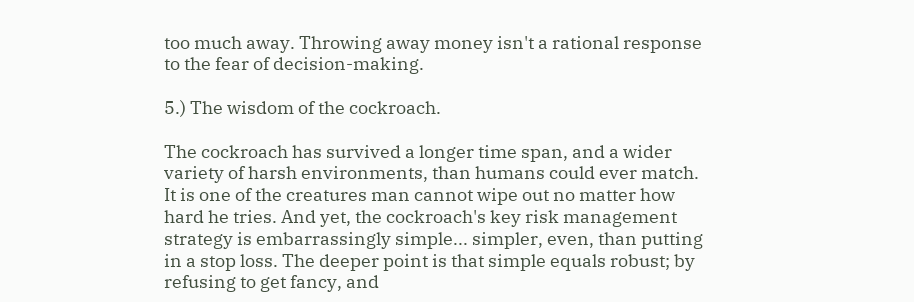too much away. Throwing away money isn't a rational response to the fear of decision-making.

5.) The wisdom of the cockroach.

The cockroach has survived a longer time span, and a wider variety of harsh environments, than humans could ever match. It is one of the creatures man cannot wipe out no matter how hard he tries. And yet, the cockroach's key risk management strategy is embarrassingly simple... simpler, even, than putting in a stop loss. The deeper point is that simple equals robust; by refusing to get fancy, and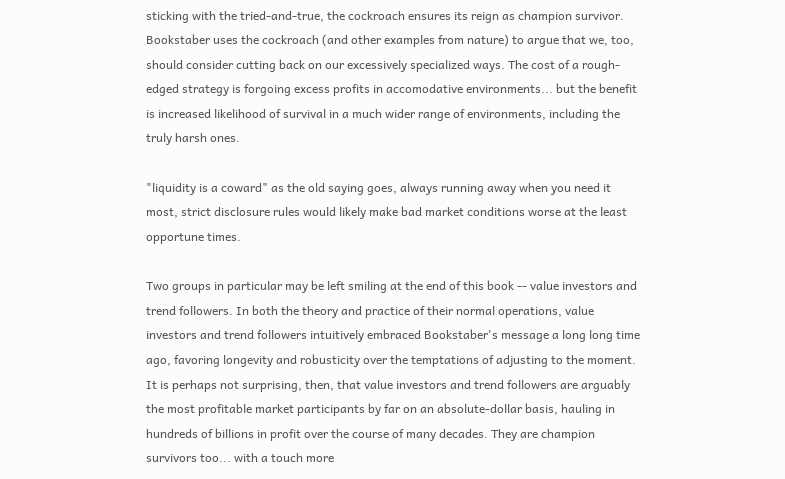sticking with the tried-and-true, the cockroach ensures its reign as champion survivor. Bookstaber uses the cockroach (and other examples from nature) to argue that we, too, should consider cutting back on our excessively specialized ways. The cost of a rough-edged strategy is forgoing excess profits in accomodative environments... but the benefit is increased likelihood of survival in a much wider range of environments, including the truly harsh ones.

"liquidity is a coward" as the old saying goes, always running away when you need it most, strict disclosure rules would likely make bad market conditions worse at the least opportune times.

Two groups in particular may be left smiling at the end of this book -- value investors and trend followers. In both the theory and practice of their normal operations, value investors and trend followers intuitively embraced Bookstaber's message a long long time ago, favoring longevity and robusticity over the temptations of adjusting to the moment. It is perhaps not surprising, then, that value investors and trend followers are arguably the most profitable market participants by far on an absolute-dollar basis, hauling in hundreds of billions in profit over the course of many decades. They are champion survivors too... with a touch more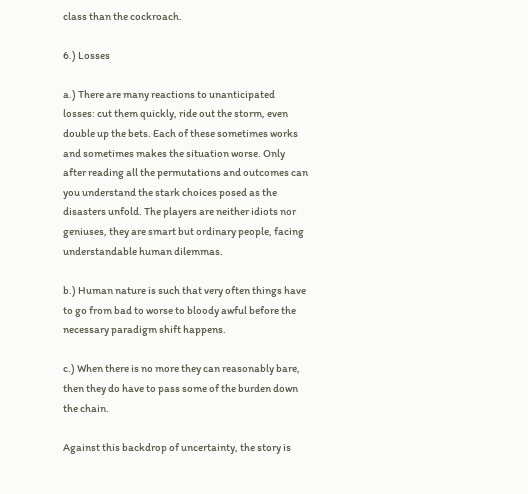class than the cockroach.

6.) Losses

a.) There are many reactions to unanticipated losses: cut them quickly, ride out the storm, even double up the bets. Each of these sometimes works and sometimes makes the situation worse. Only after reading all the permutations and outcomes can you understand the stark choices posed as the disasters unfold. The players are neither idiots nor geniuses, they are smart but ordinary people, facing understandable human dilemmas.

b.) Human nature is such that very often things have to go from bad to worse to bloody awful before the necessary paradigm shift happens.

c.) When there is no more they can reasonably bare, then they do have to pass some of the burden down the chain.

Against this backdrop of uncertainty, the story is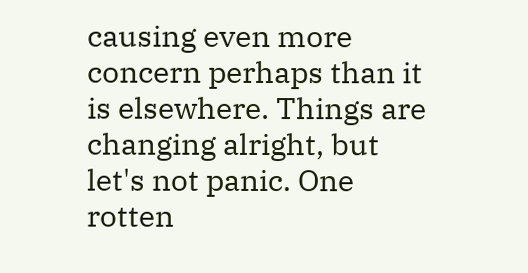causing even more concern perhaps than it is elsewhere. Things are changing alright, but let's not panic. One rotten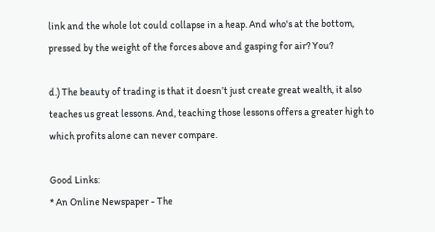link and the whole lot could collapse in a heap. And who's at the bottom, pressed by the weight of the forces above and gasping for air? You?

d.) The beauty of trading is that it doesn’t just create great wealth, it also teaches us great lessons. And, teaching those lessons offers a greater high to which profits alone can never compare.

Good Links:
* An Online Newspaper - The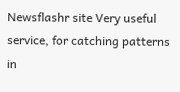Newsflashr site Very useful service, for catching patterns in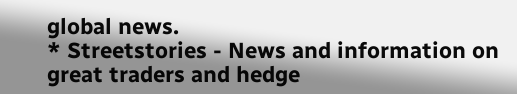global news.
* Streetstories - News and information on great traders and hedge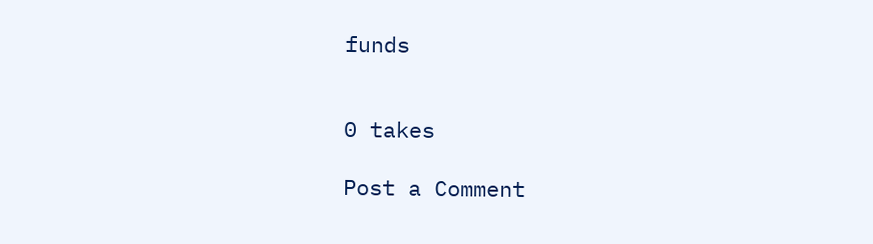funds


0 takes

Post a Comment